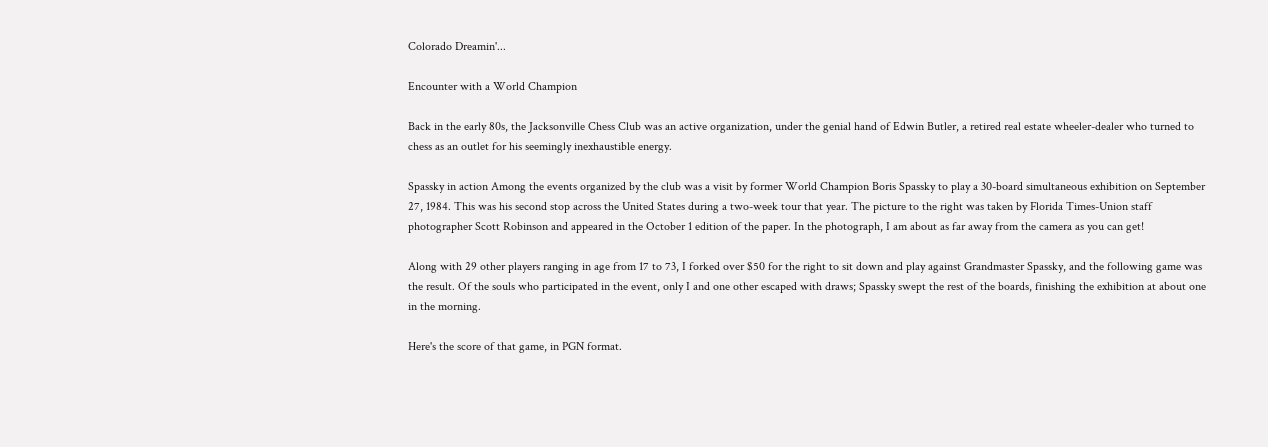Colorado Dreamin'...

Encounter with a World Champion

Back in the early 80s, the Jacksonville Chess Club was an active organization, under the genial hand of Edwin Butler, a retired real estate wheeler-dealer who turned to chess as an outlet for his seemingly inexhaustible energy.

Spassky in action Among the events organized by the club was a visit by former World Champion Boris Spassky to play a 30-board simultaneous exhibition on September 27, 1984. This was his second stop across the United States during a two-week tour that year. The picture to the right was taken by Florida Times-Union staff photographer Scott Robinson and appeared in the October 1 edition of the paper. In the photograph, I am about as far away from the camera as you can get!

Along with 29 other players ranging in age from 17 to 73, I forked over $50 for the right to sit down and play against Grandmaster Spassky, and the following game was the result. Of the souls who participated in the event, only I and one other escaped with draws; Spassky swept the rest of the boards, finishing the exhibition at about one in the morning.

Here's the score of that game, in PGN format.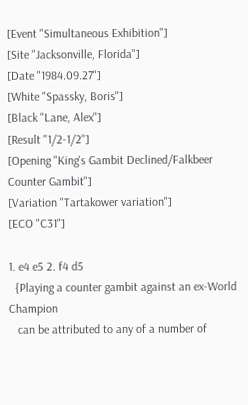[Event "Simultaneous Exhibition"]
[Site "Jacksonville, Florida"]
[Date "1984.09.27"]
[White "Spassky, Boris"]
[Black "Lane, Alex"]
[Result "1/2-1/2"]
[Opening "King's Gambit Declined/Falkbeer Counter Gambit"]
[Variation "Tartakower variation"]
[ECO "C31"]

1. e4 e5 2. f4 d5
  {Playing a counter gambit against an ex-World Champion
   can be attributed to any of a number of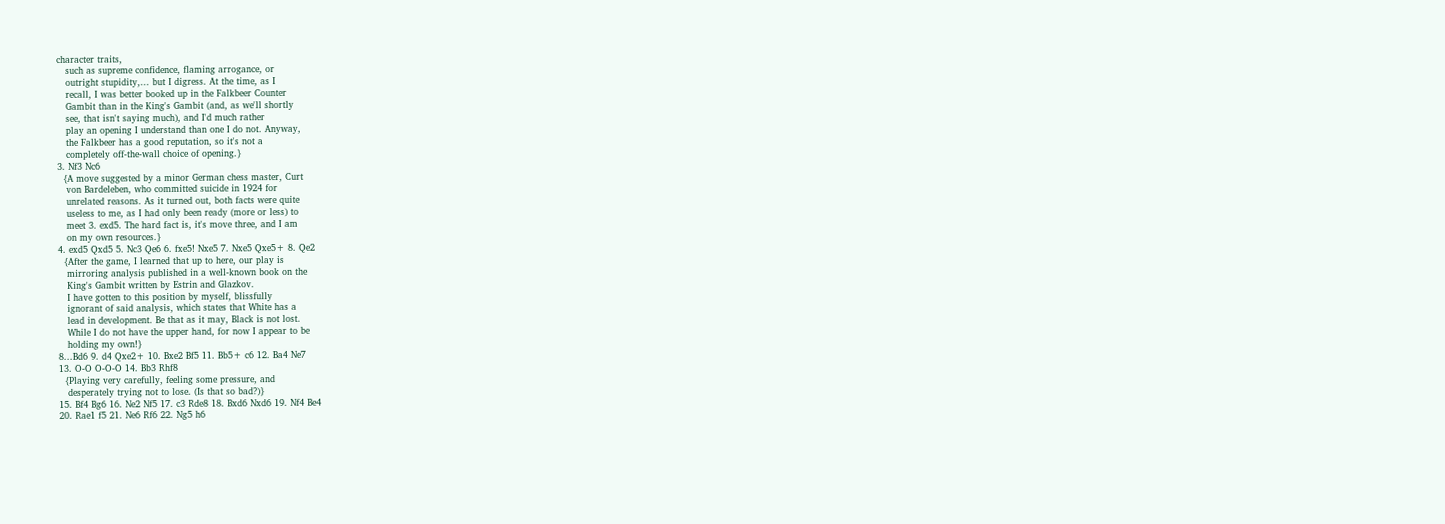character traits,
   such as supreme confidence, flaming arrogance, or
   outright stupidity,... but I digress. At the time, as I
   recall, I was better booked up in the Falkbeer Counter
   Gambit than in the King's Gambit (and, as we'll shortly
   see, that isn't saying much), and I'd much rather
   play an opening I understand than one I do not. Anyway,
   the Falkbeer has a good reputation, so it's not a
   completely off-the-wall choice of opening.}
3. Nf3 Nc6
  {A move suggested by a minor German chess master, Curt
   von Bardeleben, who committed suicide in 1924 for
   unrelated reasons. As it turned out, both facts were quite
   useless to me, as I had only been ready (more or less) to
   meet 3. exd5. The hard fact is, it's move three, and I am
   on my own resources.}
4. exd5 Qxd5 5. Nc3 Qe6 6. fxe5! Nxe5 7. Nxe5 Qxe5+ 8. Qe2
  {After the game, I learned that up to here, our play is
   mirroring analysis published in a well-known book on the
   King's Gambit written by Estrin and Glazkov.
   I have gotten to this position by myself, blissfully
   ignorant of said analysis, which states that White has a
   lead in development. Be that as it may, Black is not lost.
   While I do not have the upper hand, for now I appear to be
   holding my own!}
8...Bd6 9. d4 Qxe2+ 10. Bxe2 Bf5 11. Bb5+ c6 12. Ba4 Ne7
13. O-O O-O-O 14. Bb3 Rhf8
  {Playing very carefully, feeling some pressure, and
   desperately trying not to lose. (Is that so bad?)}
15. Bf4 Bg6 16. Ne2 Nf5 17. c3 Rde8 18. Bxd6 Nxd6 19. Nf4 Be4
20. Rae1 f5 21. Ne6 Rf6 22. Ng5 h6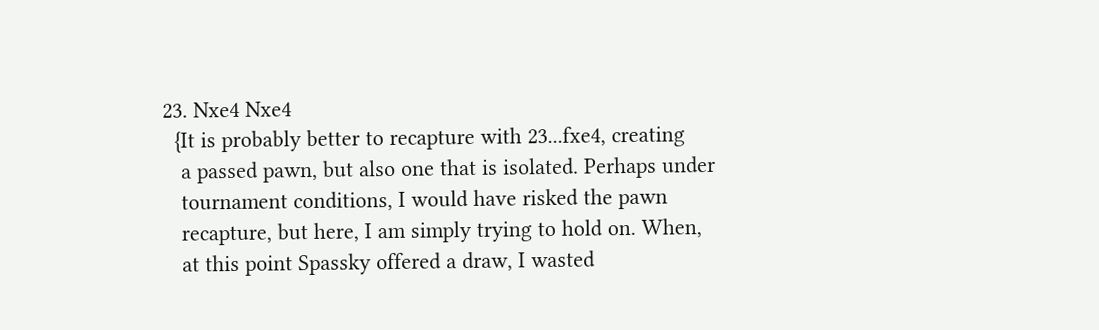23. Nxe4 Nxe4
  {It is probably better to recapture with 23...fxe4, creating
   a passed pawn, but also one that is isolated. Perhaps under
   tournament conditions, I would have risked the pawn
   recapture, but here, I am simply trying to hold on. When,
   at this point Spassky offered a draw, I wasted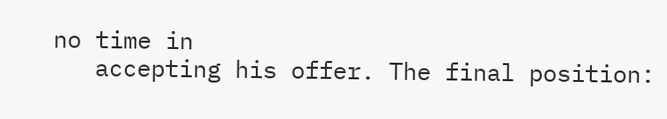no time in
   accepting his offer. The final position: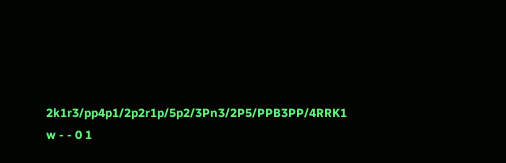2k1r3/pp4p1/2p2r1p/5p2/3Pn3/2P5/PPB3PP/4RRK1 w - - 0 1